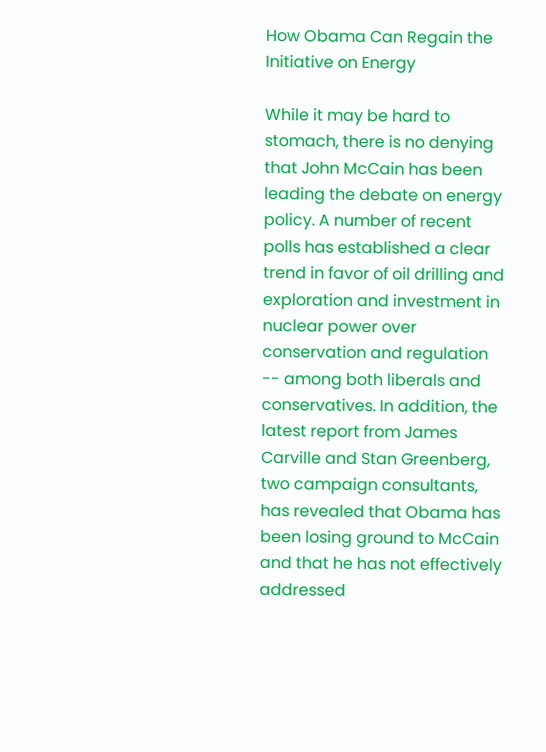How Obama Can Regain the Initiative on Energy

While it may be hard to stomach, there is no denying that John McCain has been leading the debate on energy policy. A number of recent polls has established a clear trend in favor of oil drilling and exploration and investment in nuclear power over conservation and regulation -- among both liberals and conservatives. In addition, the latest report from James Carville and Stan Greenberg, two campaign consultants, has revealed that Obama has been losing ground to McCain and that he has not effectively addressed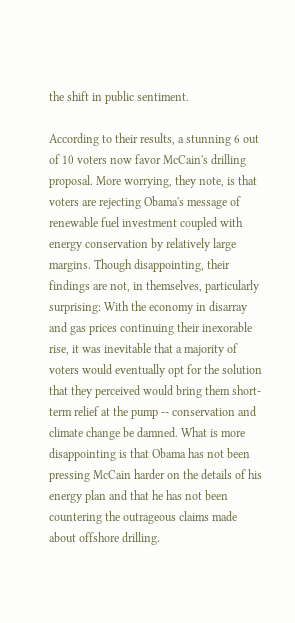the shift in public sentiment.

According to their results, a stunning 6 out of 10 voters now favor McCain's drilling proposal. More worrying, they note, is that voters are rejecting Obama's message of renewable fuel investment coupled with energy conservation by relatively large margins. Though disappointing, their findings are not, in themselves, particularly surprising: With the economy in disarray and gas prices continuing their inexorable rise, it was inevitable that a majority of voters would eventually opt for the solution that they perceived would bring them short-term relief at the pump -- conservation and climate change be damned. What is more disappointing is that Obama has not been pressing McCain harder on the details of his energy plan and that he has not been countering the outrageous claims made about offshore drilling.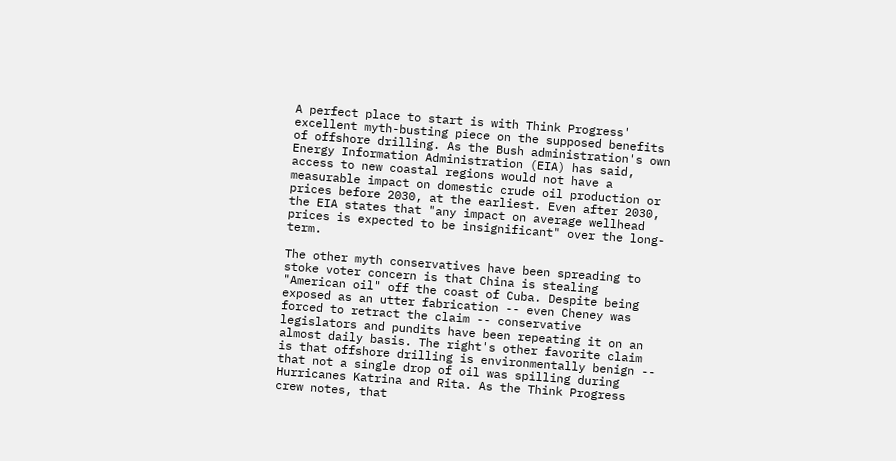A perfect place to start is with Think Progress' excellent myth-busting piece on the supposed benefits of offshore drilling. As the Bush administration's own Energy Information Administration (EIA) has said, access to new coastal regions would not have a measurable impact on domestic crude oil production or prices before 2030, at the earliest. Even after 2030, the EIA states that "any impact on average wellhead prices is expected to be insignificant" over the long-term.

The other myth conservatives have been spreading to stoke voter concern is that China is stealing "American oil" off the coast of Cuba. Despite being exposed as an utter fabrication -- even Cheney was forced to retract the claim -- conservative legislators and pundits have been repeating it on an almost daily basis. The right's other favorite claim is that offshore drilling is environmentally benign -- that not a single drop of oil was spilling during Hurricanes Katrina and Rita. As the Think Progress crew notes, that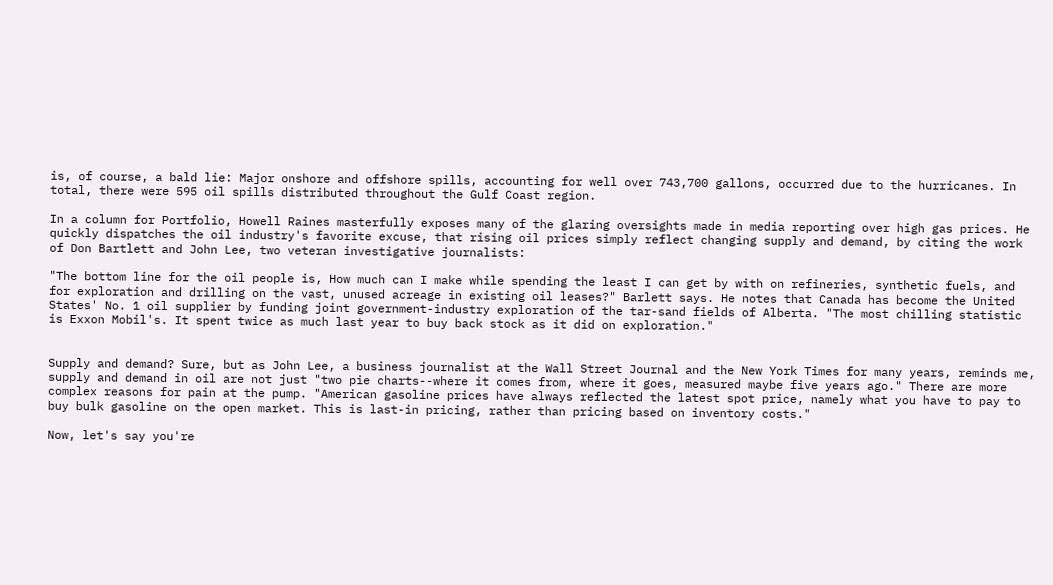is, of course, a bald lie: Major onshore and offshore spills, accounting for well over 743,700 gallons, occurred due to the hurricanes. In total, there were 595 oil spills distributed throughout the Gulf Coast region.

In a column for Portfolio, Howell Raines masterfully exposes many of the glaring oversights made in media reporting over high gas prices. He quickly dispatches the oil industry's favorite excuse, that rising oil prices simply reflect changing supply and demand, by citing the work of Don Bartlett and John Lee, two veteran investigative journalists:

"The bottom line for the oil people is, How much can I make while spending the least I can get by with on refineries, synthetic fuels, and for exploration and drilling on the vast, unused acreage in existing oil leases?" Barlett says. He notes that Canada has become the United States' No. 1 oil supplier by funding joint government-industry exploration of the tar-sand fields of Alberta. "The most chilling statistic is Exxon Mobil's. It spent twice as much last year to buy back stock as it did on exploration."


Supply and demand? Sure, but as John Lee, a business journalist at the Wall Street Journal and the New York Times for many years, reminds me, supply and demand in oil are not just "two pie charts--where it comes from, where it goes, measured maybe five years ago." There are more complex reasons for pain at the pump. "American gasoline prices have always reflected the latest spot price, namely what you have to pay to buy bulk gasoline on the open market. This is last-in pricing, rather than pricing based on inventory costs."

Now, let's say you're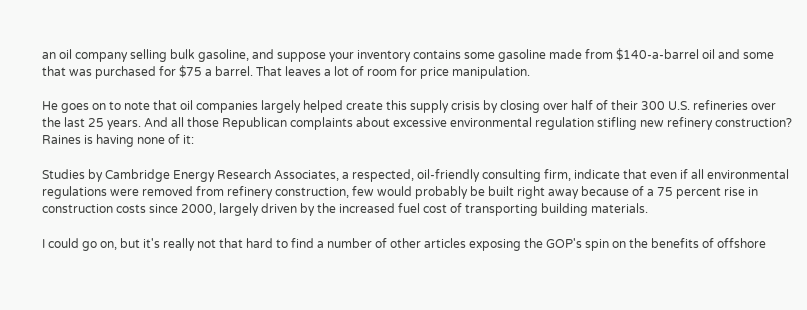an oil company selling bulk gasoline, and suppose your inventory contains some gasoline made from $140-a-barrel oil and some that was purchased for $75 a barrel. That leaves a lot of room for price manipulation.

He goes on to note that oil companies largely helped create this supply crisis by closing over half of their 300 U.S. refineries over the last 25 years. And all those Republican complaints about excessive environmental regulation stifling new refinery construction? Raines is having none of it:

Studies by Cambridge Energy Research Associates, a respected, oil-friendly consulting firm, indicate that even if all environmental regulations were removed from refinery construction, few would probably be built right away because of a 75 percent rise in construction costs since 2000, largely driven by the increased fuel cost of transporting building materials.

I could go on, but it's really not that hard to find a number of other articles exposing the GOP's spin on the benefits of offshore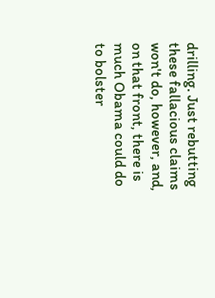drilling. Just rebutting these fallacious claims won't do, however, and, on that front, there is much Obama could do to bolster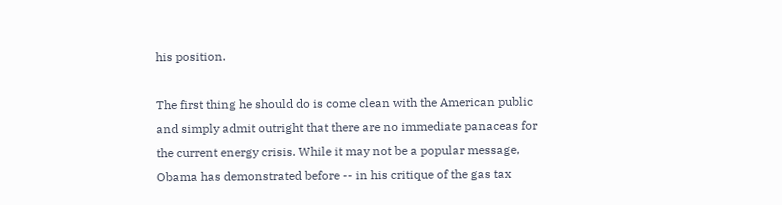his position.

The first thing he should do is come clean with the American public and simply admit outright that there are no immediate panaceas for the current energy crisis. While it may not be a popular message, Obama has demonstrated before -- in his critique of the gas tax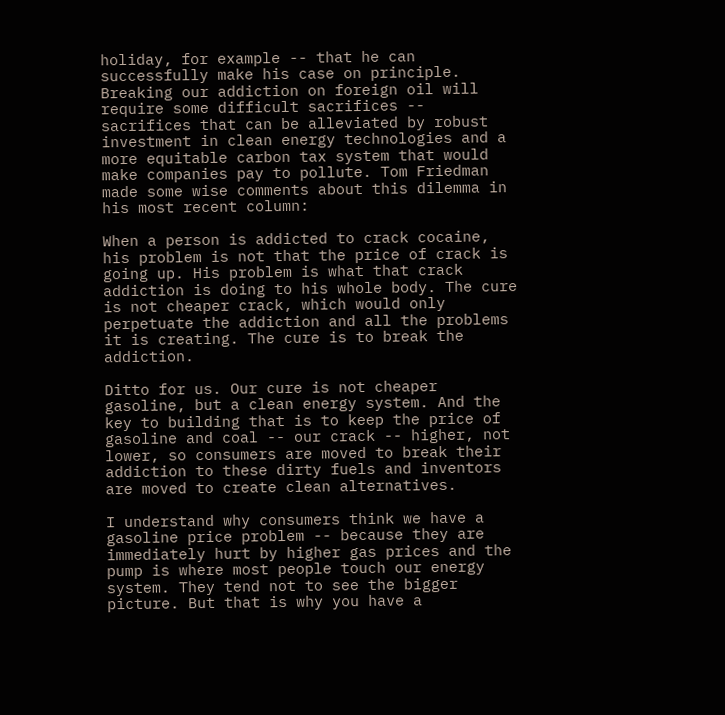holiday, for example -- that he can successfully make his case on principle. Breaking our addiction on foreign oil will require some difficult sacrifices -- sacrifices that can be alleviated by robust investment in clean energy technologies and a more equitable carbon tax system that would make companies pay to pollute. Tom Friedman made some wise comments about this dilemma in his most recent column:

When a person is addicted to crack cocaine, his problem is not that the price of crack is going up. His problem is what that crack addiction is doing to his whole body. The cure is not cheaper crack, which would only perpetuate the addiction and all the problems it is creating. The cure is to break the addiction.

Ditto for us. Our cure is not cheaper gasoline, but a clean energy system. And the key to building that is to keep the price of gasoline and coal -- our crack -- higher, not lower, so consumers are moved to break their addiction to these dirty fuels and inventors are moved to create clean alternatives.

I understand why consumers think we have a gasoline price problem -- because they are immediately hurt by higher gas prices and the pump is where most people touch our energy system. They tend not to see the bigger picture. But that is why you have a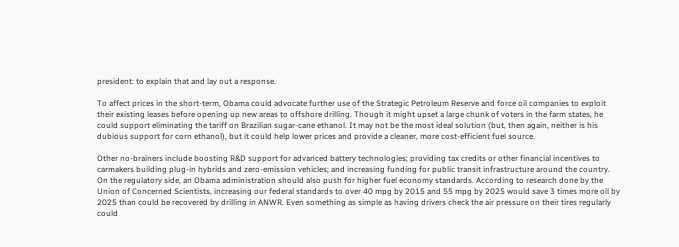president: to explain that and lay out a response.

To affect prices in the short-term, Obama could advocate further use of the Strategic Petroleum Reserve and force oil companies to exploit their existing leases before opening up new areas to offshore drilling. Though it might upset a large chunk of voters in the farm states, he could support eliminating the tariff on Brazilian sugar-cane ethanol. It may not be the most ideal solution (but, then again, neither is his dubious support for corn ethanol), but it could help lower prices and provide a cleaner, more cost-efficient fuel source.

Other no-brainers include boosting R&D support for advanced battery technologies; providing tax credits or other financial incentives to carmakers building plug-in hybrids and zero-emission vehicles; and increasing funding for public transit infrastructure around the country. On the regulatory side, an Obama administration should also push for higher fuel economy standards. According to research done by the Union of Concerned Scientists, increasing our federal standards to over 40 mpg by 2015 and 55 mpg by 2025 would save 3 times more oil by 2025 than could be recovered by drilling in ANWR. Even something as simple as having drivers check the air pressure on their tires regularly could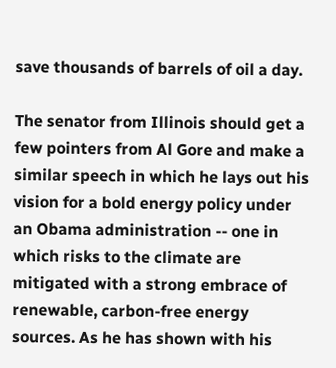save thousands of barrels of oil a day.

The senator from Illinois should get a few pointers from Al Gore and make a similar speech in which he lays out his vision for a bold energy policy under an Obama administration -- one in which risks to the climate are mitigated with a strong embrace of renewable, carbon-free energy sources. As he has shown with his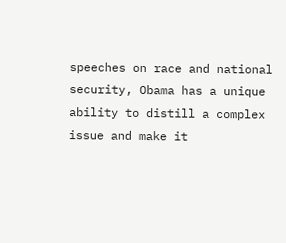speeches on race and national security, Obama has a unique ability to distill a complex issue and make it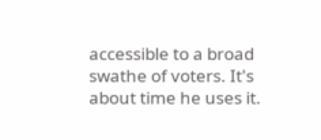accessible to a broad swathe of voters. It's about time he uses it.